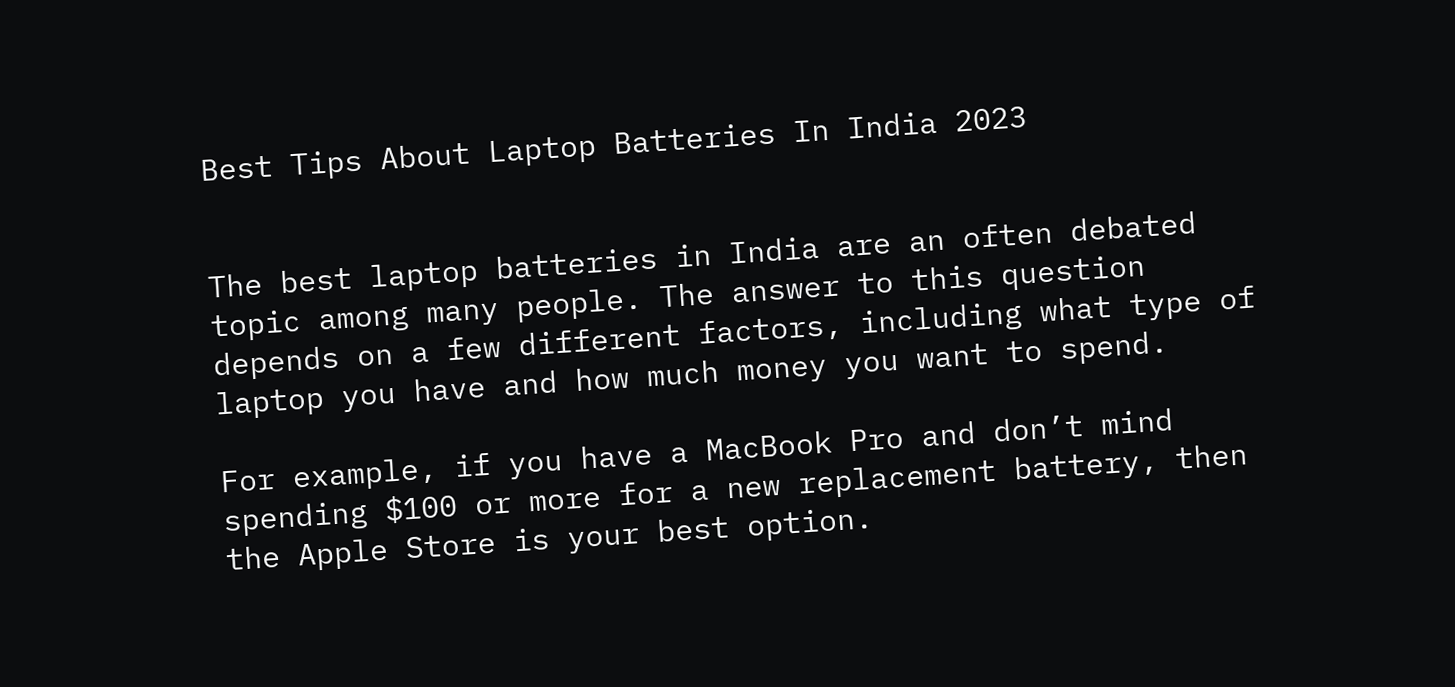Best Tips About Laptop Batteries In India 2023


The best laptop batteries in India are an often debated topic among many people. The answer to this question depends on a few different factors, including what type of laptop you have and how much money you want to spend.

For example, if you have a MacBook Pro and don’t mind spending $100 or more for a new replacement battery, then the Apple Store is your best option.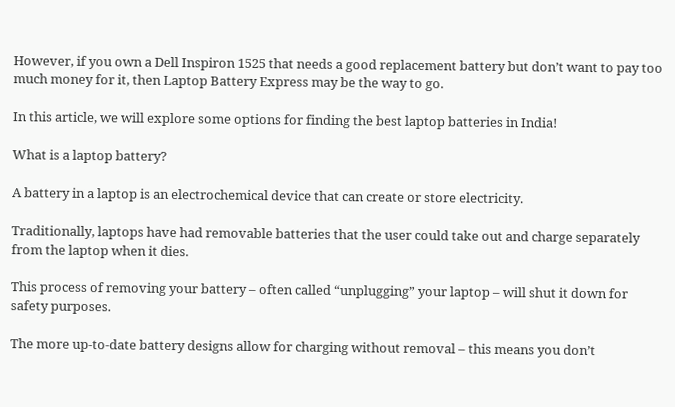However, if you own a Dell Inspiron 1525 that needs a good replacement battery but don’t want to pay too much money for it, then Laptop Battery Express may be the way to go.

In this article, we will explore some options for finding the best laptop batteries in India!

What is a laptop battery?

A battery in a laptop is an electrochemical device that can create or store electricity.

Traditionally, laptops have had removable batteries that the user could take out and charge separately from the laptop when it dies.

This process of removing your battery – often called “unplugging” your laptop – will shut it down for safety purposes.

The more up-to-date battery designs allow for charging without removal – this means you don’t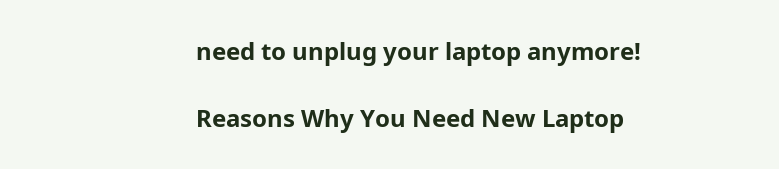need to unplug your laptop anymore!

Reasons Why You Need New Laptop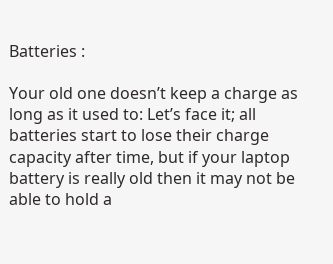Batteries :

Your old one doesn’t keep a charge as long as it used to: Let’s face it; all batteries start to lose their charge capacity after time, but if your laptop battery is really old then it may not be able to hold a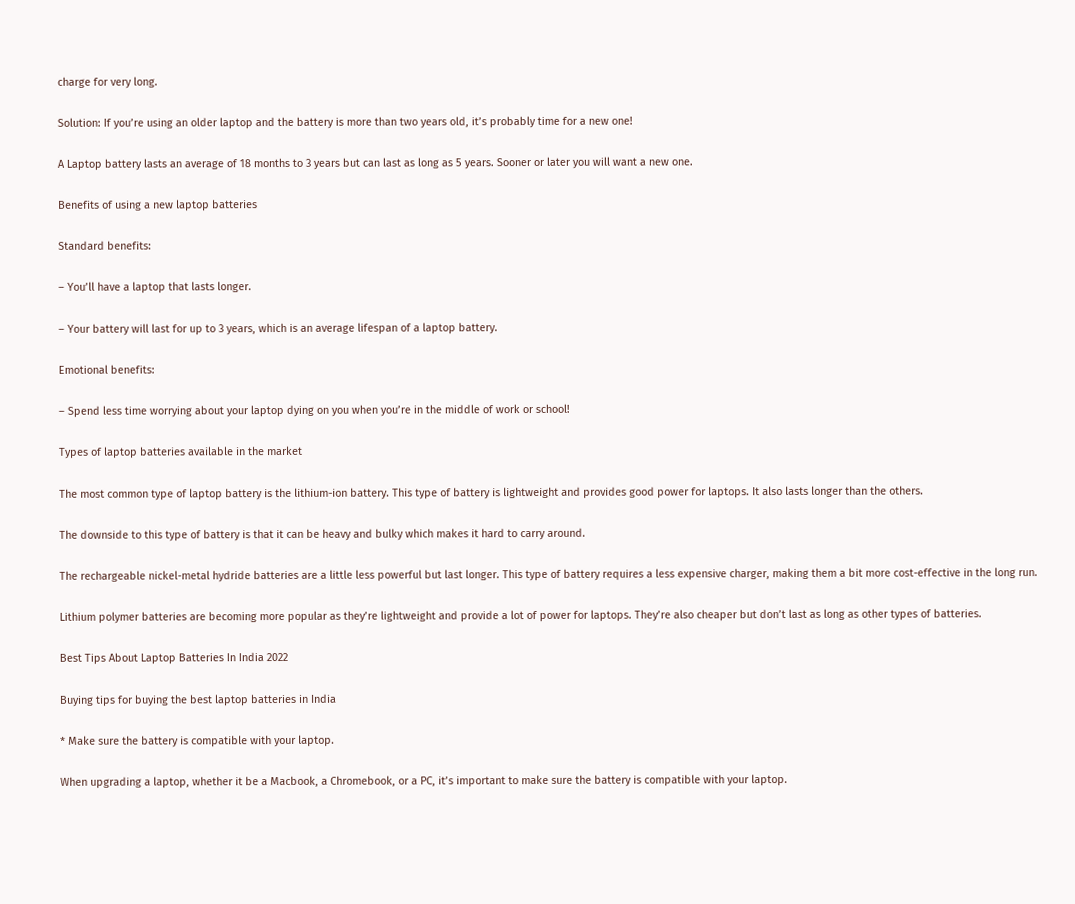charge for very long.

Solution: If you’re using an older laptop and the battery is more than two years old, it’s probably time for a new one!

A Laptop battery lasts an average of 18 months to 3 years but can last as long as 5 years. Sooner or later you will want a new one.

Benefits of using a new laptop batteries

Standard benefits:

– You’ll have a laptop that lasts longer.

– Your battery will last for up to 3 years, which is an average lifespan of a laptop battery.

Emotional benefits:

– Spend less time worrying about your laptop dying on you when you’re in the middle of work or school!

Types of laptop batteries available in the market

The most common type of laptop battery is the lithium-ion battery. This type of battery is lightweight and provides good power for laptops. It also lasts longer than the others.

The downside to this type of battery is that it can be heavy and bulky which makes it hard to carry around.

The rechargeable nickel-metal hydride batteries are a little less powerful but last longer. This type of battery requires a less expensive charger, making them a bit more cost-effective in the long run.

Lithium polymer batteries are becoming more popular as they’re lightweight and provide a lot of power for laptops. They’re also cheaper but don’t last as long as other types of batteries.

Best Tips About Laptop Batteries In India 2022

Buying tips for buying the best laptop batteries in India

* Make sure the battery is compatible with your laptop.

When upgrading a laptop, whether it be a Macbook, a Chromebook, or a PC, it’s important to make sure the battery is compatible with your laptop.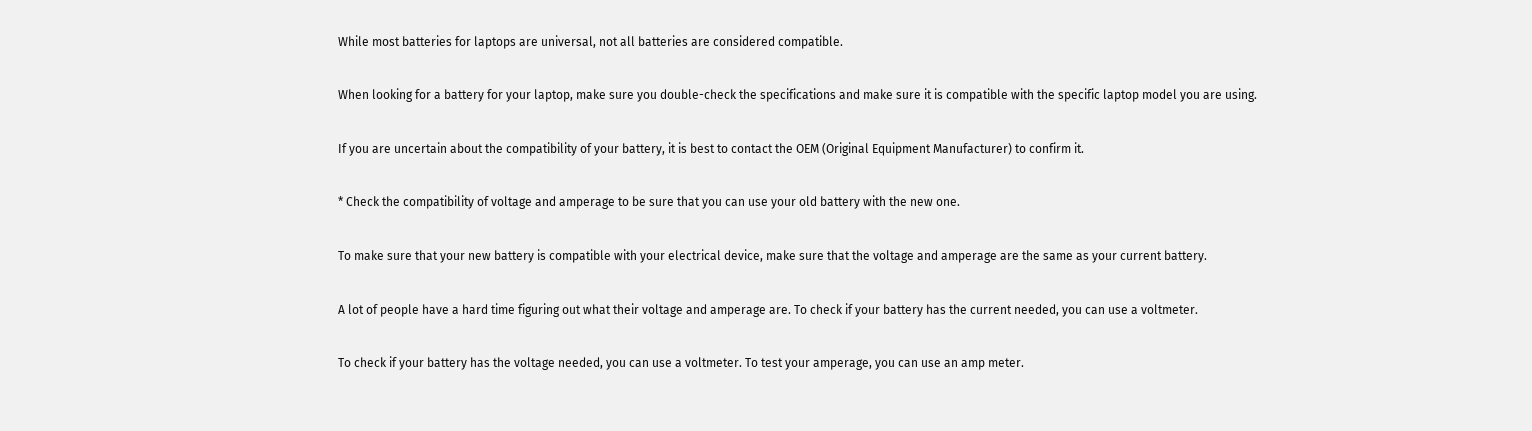While most batteries for laptops are universal, not all batteries are considered compatible.

When looking for a battery for your laptop, make sure you double-check the specifications and make sure it is compatible with the specific laptop model you are using.

If you are uncertain about the compatibility of your battery, it is best to contact the OEM (Original Equipment Manufacturer) to confirm it.

* Check the compatibility of voltage and amperage to be sure that you can use your old battery with the new one.

To make sure that your new battery is compatible with your electrical device, make sure that the voltage and amperage are the same as your current battery.

A lot of people have a hard time figuring out what their voltage and amperage are. To check if your battery has the current needed, you can use a voltmeter.

To check if your battery has the voltage needed, you can use a voltmeter. To test your amperage, you can use an amp meter.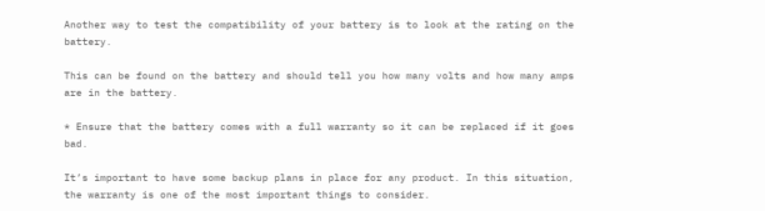Another way to test the compatibility of your battery is to look at the rating on the battery.

This can be found on the battery and should tell you how many volts and how many amps are in the battery.

* Ensure that the battery comes with a full warranty so it can be replaced if it goes bad.

It’s important to have some backup plans in place for any product. In this situation, the warranty is one of the most important things to consider.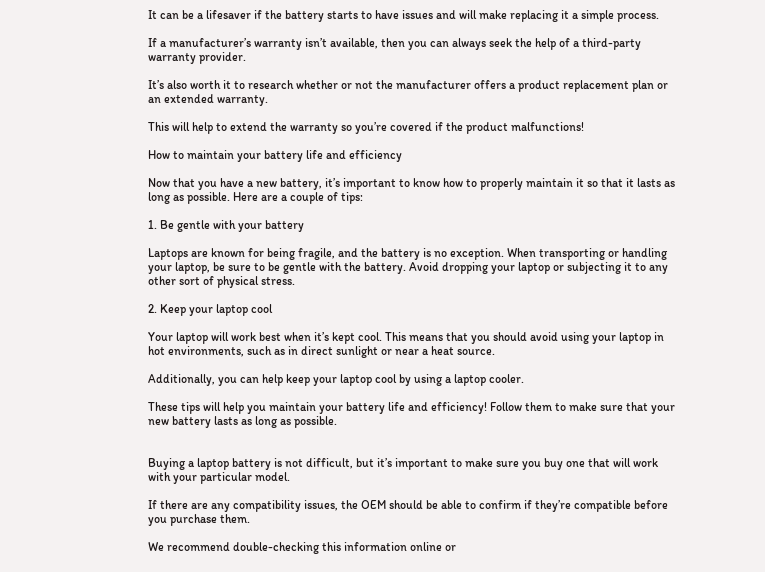It can be a lifesaver if the battery starts to have issues and will make replacing it a simple process.

If a manufacturer’s warranty isn’t available, then you can always seek the help of a third-party warranty provider.

It’s also worth it to research whether or not the manufacturer offers a product replacement plan or an extended warranty.

This will help to extend the warranty so you’re covered if the product malfunctions!

How to maintain your battery life and efficiency

Now that you have a new battery, it’s important to know how to properly maintain it so that it lasts as long as possible. Here are a couple of tips:

1. Be gentle with your battery

Laptops are known for being fragile, and the battery is no exception. When transporting or handling your laptop, be sure to be gentle with the battery. Avoid dropping your laptop or subjecting it to any other sort of physical stress.

2. Keep your laptop cool

Your laptop will work best when it’s kept cool. This means that you should avoid using your laptop in hot environments, such as in direct sunlight or near a heat source.

Additionally, you can help keep your laptop cool by using a laptop cooler.

These tips will help you maintain your battery life and efficiency! Follow them to make sure that your new battery lasts as long as possible.


Buying a laptop battery is not difficult, but it’s important to make sure you buy one that will work with your particular model.

If there are any compatibility issues, the OEM should be able to confirm if they’re compatible before you purchase them.

We recommend double-checking this information online or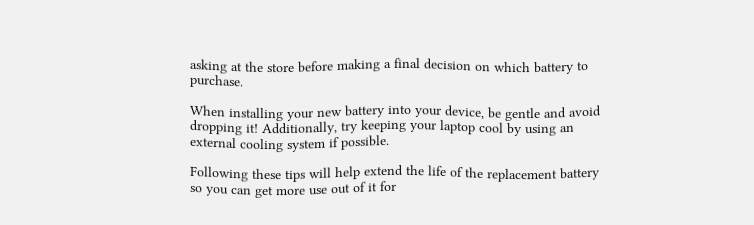asking at the store before making a final decision on which battery to purchase.

When installing your new battery into your device, be gentle and avoid dropping it! Additionally, try keeping your laptop cool by using an external cooling system if possible.

Following these tips will help extend the life of the replacement battery so you can get more use out of it for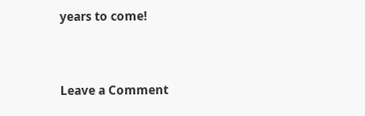years to come!


Leave a Comment